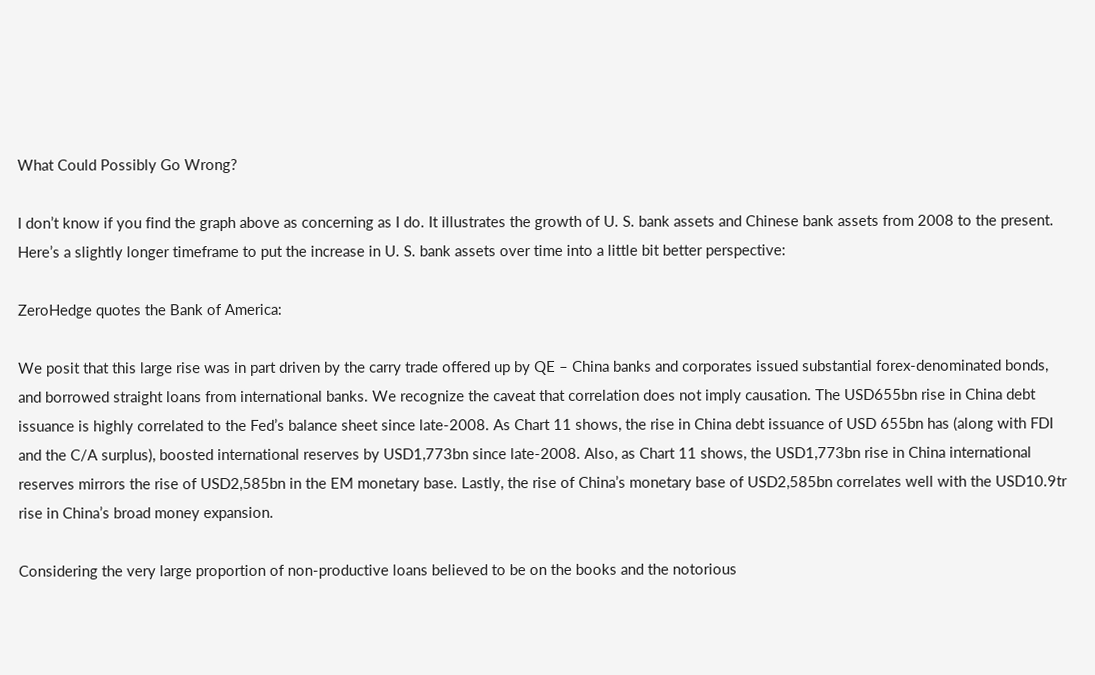What Could Possibly Go Wrong?

I don’t know if you find the graph above as concerning as I do. It illustrates the growth of U. S. bank assets and Chinese bank assets from 2008 to the present. Here’s a slightly longer timeframe to put the increase in U. S. bank assets over time into a little bit better perspective:

ZeroHedge quotes the Bank of America:

We posit that this large rise was in part driven by the carry trade offered up by QE – China banks and corporates issued substantial forex-denominated bonds, and borrowed straight loans from international banks. We recognize the caveat that correlation does not imply causation. The USD655bn rise in China debt issuance is highly correlated to the Fed’s balance sheet since late-2008. As Chart 11 shows, the rise in China debt issuance of USD 655bn has (along with FDI and the C/A surplus), boosted international reserves by USD1,773bn since late-2008. Also, as Chart 11 shows, the USD1,773bn rise in China international reserves mirrors the rise of USD2,585bn in the EM monetary base. Lastly, the rise of China’s monetary base of USD2,585bn correlates well with the USD10.9tr rise in China’s broad money expansion.

Considering the very large proportion of non-productive loans believed to be on the books and the notorious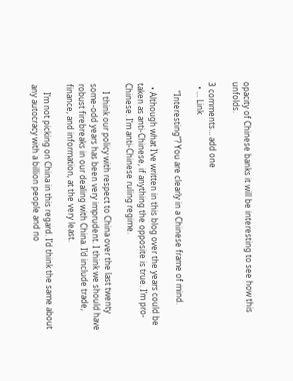opacity of Chinese banks it will be interesting to see how this unfolds.

3 comments… add one
  • ... Link

    “Interesting”? You are clearly in a Chinese frame of mind.

  • Although what I’ve written in this blog over the years could be taken as anti-Chinese, if anything the opposite is true. I’m pro-Chinese. I’m anti-Chinese ruling regime.

    I think our policy with respect to China over the last twenty some-odd years has been very imprudent. I think we should have robust firebreaks in our dealing with China. I’d include trade, finance, and information, at the very least.

    I’m not picking on China in this regard. I’d think the same about any autocracy with a billion people and no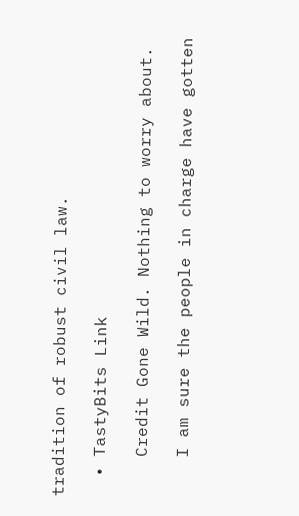tradition of robust civil law.

  • TastyBits Link

    Credit Gone Wild. Nothing to worry about.

    I am sure the people in charge have gotten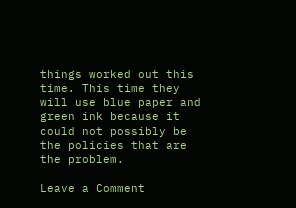things worked out this time. This time they will use blue paper and green ink because it could not possibly be the policies that are the problem.

Leave a Comment